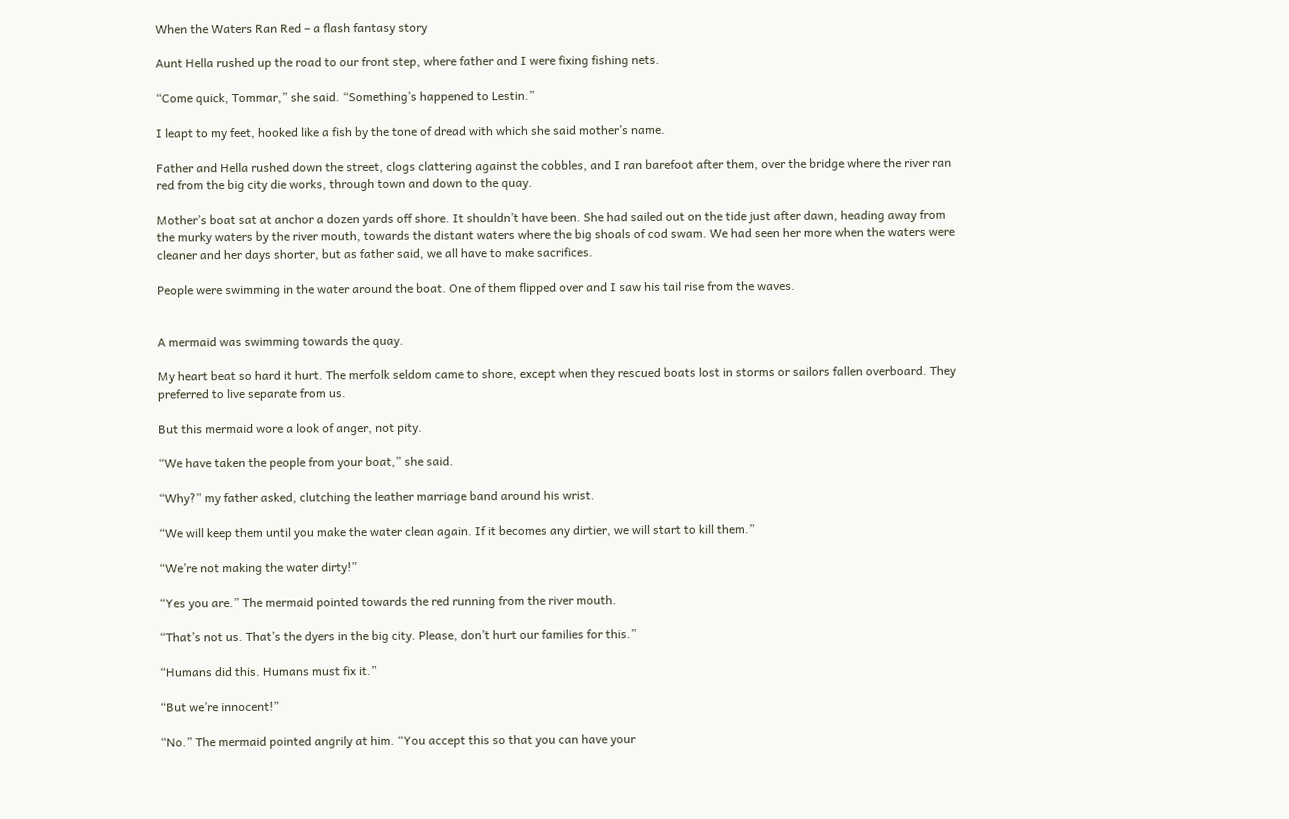When the Waters Ran Red – a flash fantasy story

Aunt Hella rushed up the road to our front step, where father and I were fixing fishing nets.

“Come quick, Tommar,” she said. “Something’s happened to Lestin.”

I leapt to my feet, hooked like a fish by the tone of dread with which she said mother’s name.

Father and Hella rushed down the street, clogs clattering against the cobbles, and I ran barefoot after them, over the bridge where the river ran red from the big city die works, through town and down to the quay.

Mother’s boat sat at anchor a dozen yards off shore. It shouldn’t have been. She had sailed out on the tide just after dawn, heading away from the murky waters by the river mouth, towards the distant waters where the big shoals of cod swam. We had seen her more when the waters were cleaner and her days shorter, but as father said, we all have to make sacrifices.

People were swimming in the water around the boat. One of them flipped over and I saw his tail rise from the waves.


A mermaid was swimming towards the quay.

My heart beat so hard it hurt. The merfolk seldom came to shore, except when they rescued boats lost in storms or sailors fallen overboard. They preferred to live separate from us.

But this mermaid wore a look of anger, not pity.

“We have taken the people from your boat,” she said.

“Why?” my father asked, clutching the leather marriage band around his wrist.

“We will keep them until you make the water clean again. If it becomes any dirtier, we will start to kill them.”

“We’re not making the water dirty!”

“Yes you are.” The mermaid pointed towards the red running from the river mouth.

“That’s not us. That’s the dyers in the big city. Please, don’t hurt our families for this.”

“Humans did this. Humans must fix it.”

“But we’re innocent!”

“No.” The mermaid pointed angrily at him. “You accept this so that you can have your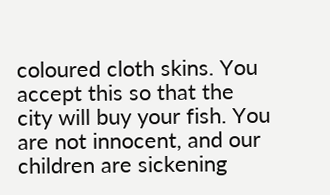coloured cloth skins. You accept this so that the city will buy your fish. You are not innocent, and our children are sickening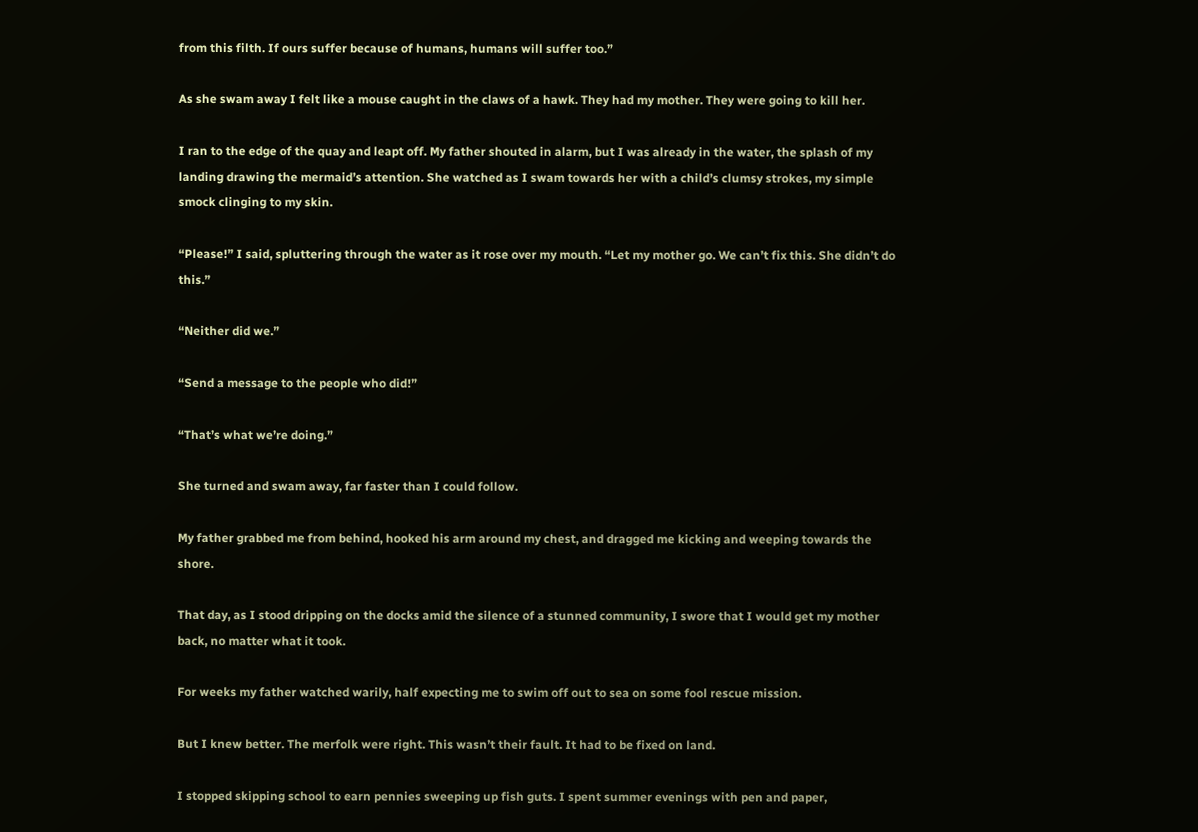from this filth. If ours suffer because of humans, humans will suffer too.”

As she swam away I felt like a mouse caught in the claws of a hawk. They had my mother. They were going to kill her.

I ran to the edge of the quay and leapt off. My father shouted in alarm, but I was already in the water, the splash of my landing drawing the mermaid’s attention. She watched as I swam towards her with a child’s clumsy strokes, my simple smock clinging to my skin.

“Please!” I said, spluttering through the water as it rose over my mouth. “Let my mother go. We can’t fix this. She didn’t do this.”

“Neither did we.”

“Send a message to the people who did!”

“That’s what we’re doing.”

She turned and swam away, far faster than I could follow.

My father grabbed me from behind, hooked his arm around my chest, and dragged me kicking and weeping towards the shore.

That day, as I stood dripping on the docks amid the silence of a stunned community, I swore that I would get my mother back, no matter what it took.

For weeks my father watched warily, half expecting me to swim off out to sea on some fool rescue mission.

But I knew better. The merfolk were right. This wasn’t their fault. It had to be fixed on land.

I stopped skipping school to earn pennies sweeping up fish guts. I spent summer evenings with pen and paper,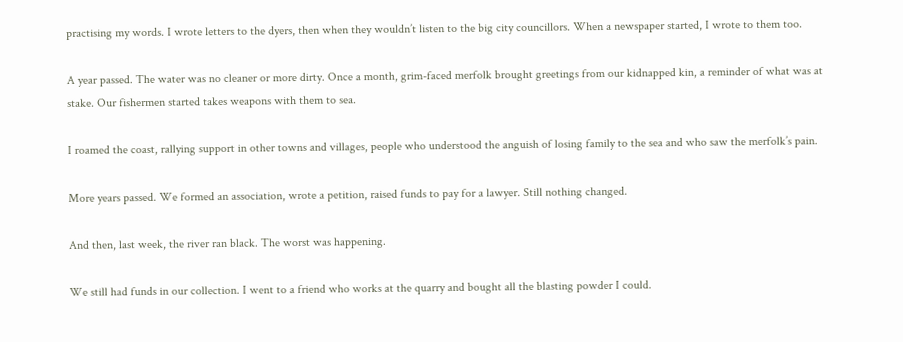practising my words. I wrote letters to the dyers, then when they wouldn’t listen to the big city councillors. When a newspaper started, I wrote to them too.

A year passed. The water was no cleaner or more dirty. Once a month, grim-faced merfolk brought greetings from our kidnapped kin, a reminder of what was at stake. Our fishermen started takes weapons with them to sea.

I roamed the coast, rallying support in other towns and villages, people who understood the anguish of losing family to the sea and who saw the merfolk’s pain.

More years passed. We formed an association, wrote a petition, raised funds to pay for a lawyer. Still nothing changed.

And then, last week, the river ran black. The worst was happening.

We still had funds in our collection. I went to a friend who works at the quarry and bought all the blasting powder I could.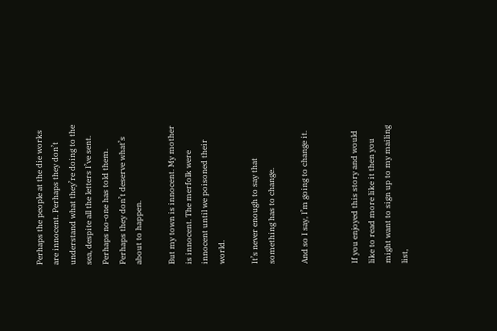Perhaps the people at the die works are innocent. Perhaps they don’t understand what they’re doing to the sea, despite all the letters I’ve sent. Perhaps no-one has told them. Perhaps they don’t deserve what’s about to happen.

But my town is innocent. My mother is innocent. The merfolk were innocent until we poisoned their world.

It’s never enough to say that something has to change.

And so I say, I’m going to change it.


If you enjoyed this story and would like to read more like it then you might want to sign up to my mailing list,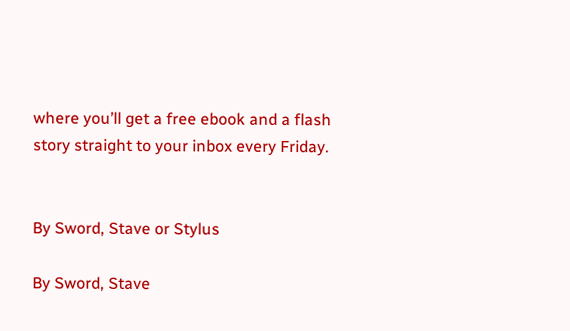where you’ll get a free ebook and a flash story straight to your inbox every Friday.


By Sword, Stave or Stylus

By Sword, Stave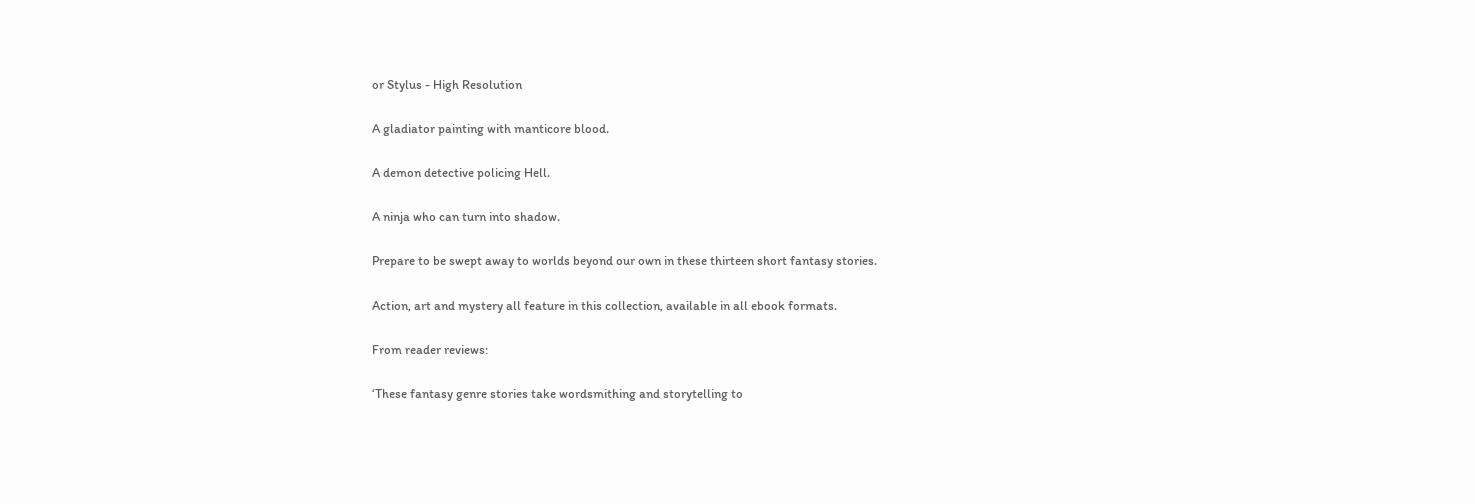or Stylus - High Resolution

A gladiator painting with manticore blood.

A demon detective policing Hell.

A ninja who can turn into shadow.

Prepare to be swept away to worlds beyond our own in these thirteen short fantasy stories.

Action, art and mystery all feature in this collection, available in all ebook formats.

From reader reviews:

‘These fantasy genre stories take wordsmithing and storytelling to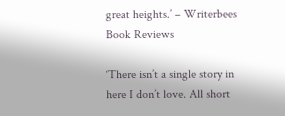great heights.’ – Writerbees Book Reviews

‘There isn’t a single story in here I don’t love. All short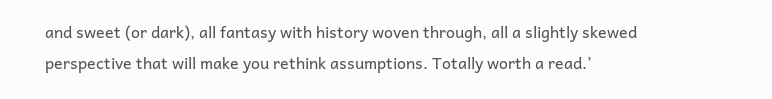and sweet (or dark), all fantasy with history woven through, all a slightly skewed perspective that will make you rethink assumptions. Totally worth a read.’